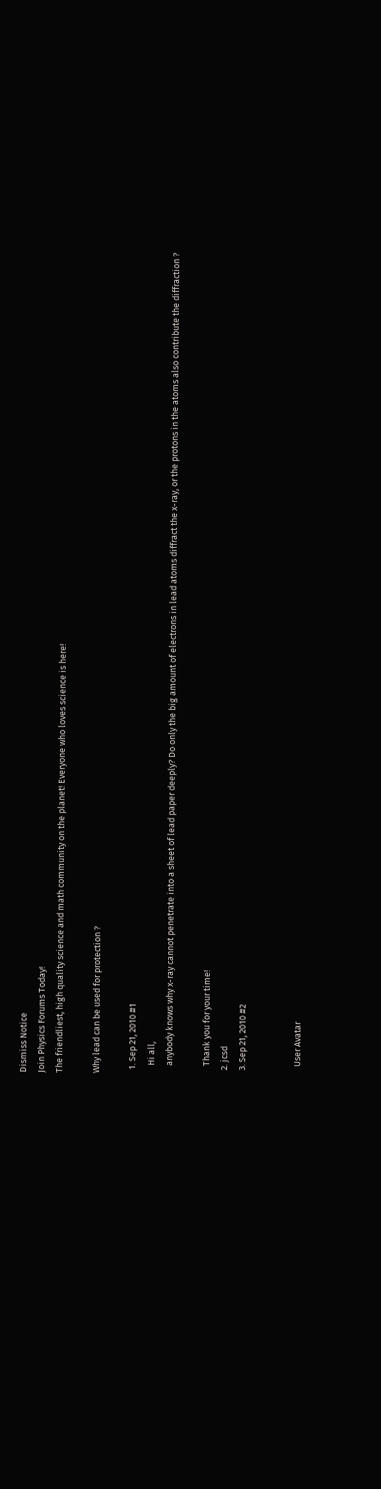Dismiss Notice
Join Physics Forums Today!
The friendliest, high quality science and math community on the planet! Everyone who loves science is here!

Why lead can be used for protection ?

  1. Sep 21, 2010 #1
    Hi all,
    anybody knows why x-ray cannot penetrate into a sheet of lead paper deeply? Do only the big amount of electrons in lead atoms diffract the x-ray, or the protons in the atoms also contribute the diffraction ?

    Thank you for your time!
  2. jcsd
  3. Sep 21, 2010 #2


    User Avatar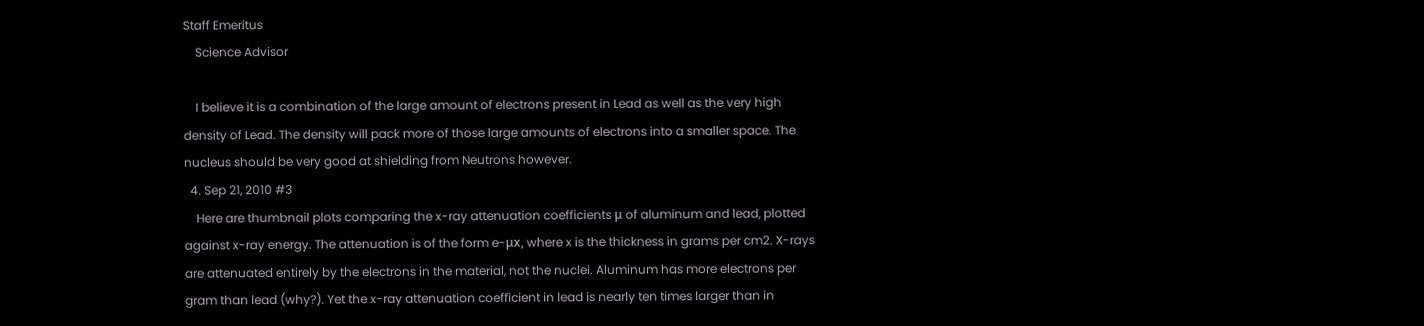Staff Emeritus
    Science Advisor

    I believe it is a combination of the large amount of electrons present in Lead as well as the very high density of Lead. The density will pack more of those large amounts of electrons into a smaller space. The nucleus should be very good at shielding from Neutrons however.
  4. Sep 21, 2010 #3
    Here are thumbnail plots comparing the x-ray attenuation coefficients μ of aluminum and lead, plotted against x-ray energy. The attenuation is of the form e-μx, where x is the thickness in grams per cm2. X-rays are attenuated entirely by the electrons in the material, not the nuclei. Aluminum has more electrons per gram than lead (why?). Yet the x-ray attenuation coefficient in lead is nearly ten times larger than in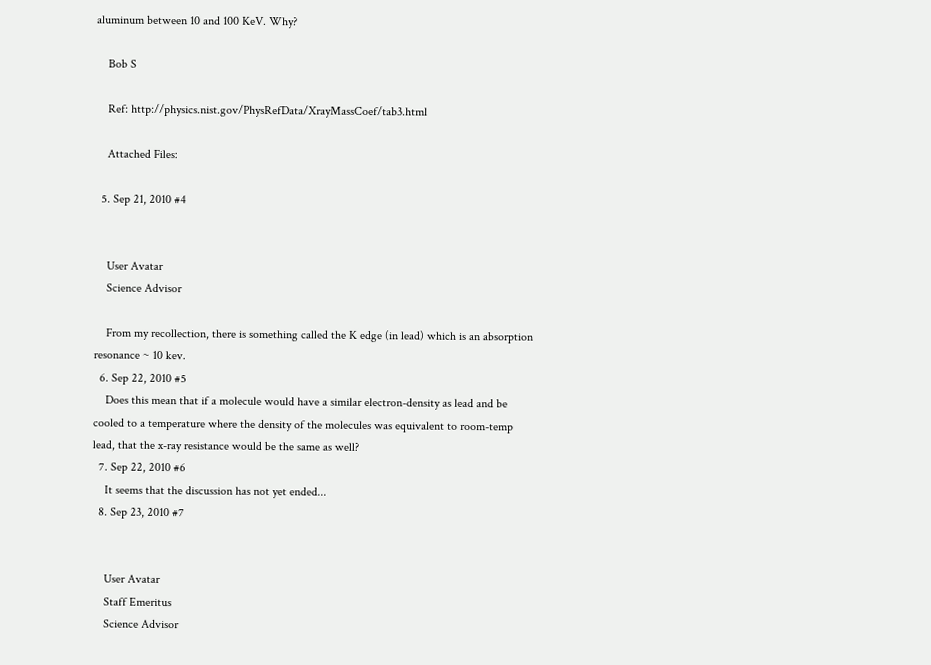aluminum between 10 and 100 KeV. Why?

    Bob S

    Ref: http://physics.nist.gov/PhysRefData/XrayMassCoef/tab3.html

    Attached Files:

  5. Sep 21, 2010 #4


    User Avatar
    Science Advisor

    From my recollection, there is something called the K edge (in lead) which is an absorption resonance ~ 10 kev.
  6. Sep 22, 2010 #5
    Does this mean that if a molecule would have a similar electron-density as lead and be cooled to a temperature where the density of the molecules was equivalent to room-temp lead, that the x-ray resistance would be the same as well?
  7. Sep 22, 2010 #6
    It seems that the discussion has not yet ended...
  8. Sep 23, 2010 #7


    User Avatar
    Staff Emeritus
    Science Advisor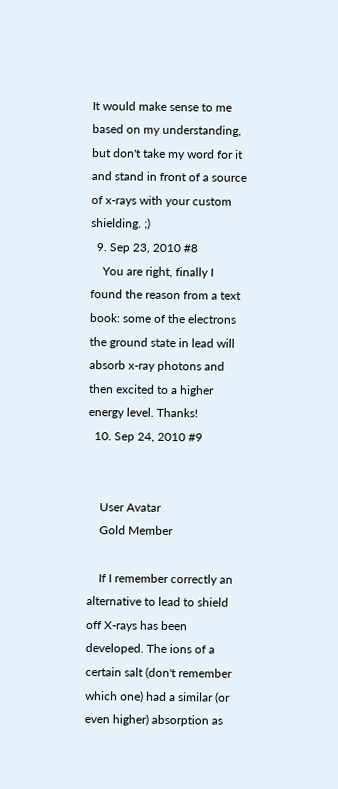It would make sense to me based on my understanding, but don't take my word for it and stand in front of a source of x-rays with your custom shielding. ;)
  9. Sep 23, 2010 #8
    You are right, finally I found the reason from a text book: some of the electrons the ground state in lead will absorb x-ray photons and then excited to a higher energy level. Thanks!
  10. Sep 24, 2010 #9


    User Avatar
    Gold Member

    If I remember correctly an alternative to lead to shield off X-rays has been developed. The ions of a certain salt (don't remember which one) had a similar (or even higher) absorption as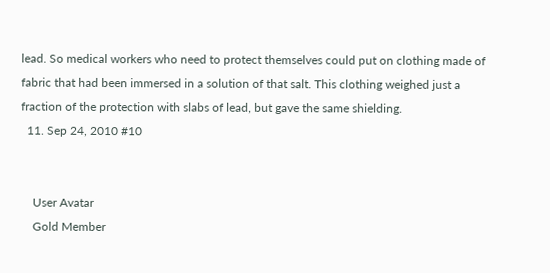lead. So medical workers who need to protect themselves could put on clothing made of fabric that had been immersed in a solution of that salt. This clothing weighed just a fraction of the protection with slabs of lead, but gave the same shielding.
  11. Sep 24, 2010 #10


    User Avatar
    Gold Member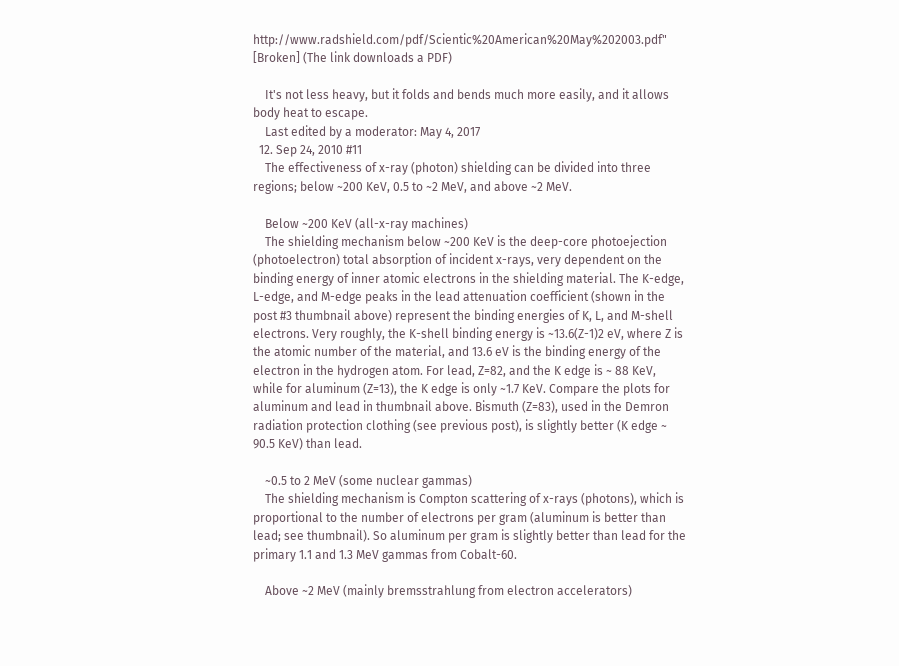http://www.radshield.com/pdf/Scientic%20American%20May%202003.pdf" [Broken] (The link downloads a PDF)

    It's not less heavy, but it folds and bends much more easily, and it allows body heat to escape.
    Last edited by a moderator: May 4, 2017
  12. Sep 24, 2010 #11
    The effectiveness of x-ray (photon) shielding can be divided into three regions; below ~200 KeV, 0.5 to ~2 MeV, and above ~2 MeV.

    Below ~200 KeV (all-x-ray machines)
    The shielding mechanism below ~200 KeV is the deep-core photoejection (photoelectron) total absorption of incident x-rays, very dependent on the binding energy of inner atomic electrons in the shielding material. The K-edge, L-edge, and M-edge peaks in the lead attenuation coefficient (shown in the post #3 thumbnail above) represent the binding energies of K, L, and M-shell electrons. Very roughly, the K-shell binding energy is ~13.6(Z-1)2 eV, where Z is the atomic number of the material, and 13.6 eV is the binding energy of the electron in the hydrogen atom. For lead, Z=82, and the K edge is ~ 88 KeV, while for aluminum (Z=13), the K edge is only ~1.7 KeV. Compare the plots for aluminum and lead in thumbnail above. Bismuth (Z=83), used in the Demron radiation protection clothing (see previous post), is slightly better (K edge ~ 90.5 KeV) than lead.

    ~0.5 to 2 MeV (some nuclear gammas)
    The shielding mechanism is Compton scattering of x-rays (photons), which is proportional to the number of electrons per gram (aluminum is better than lead; see thumbnail). So aluminum per gram is slightly better than lead for the primary 1.1 and 1.3 MeV gammas from Cobalt-60.

    Above ~2 MeV (mainly bremsstrahlung from electron accelerators)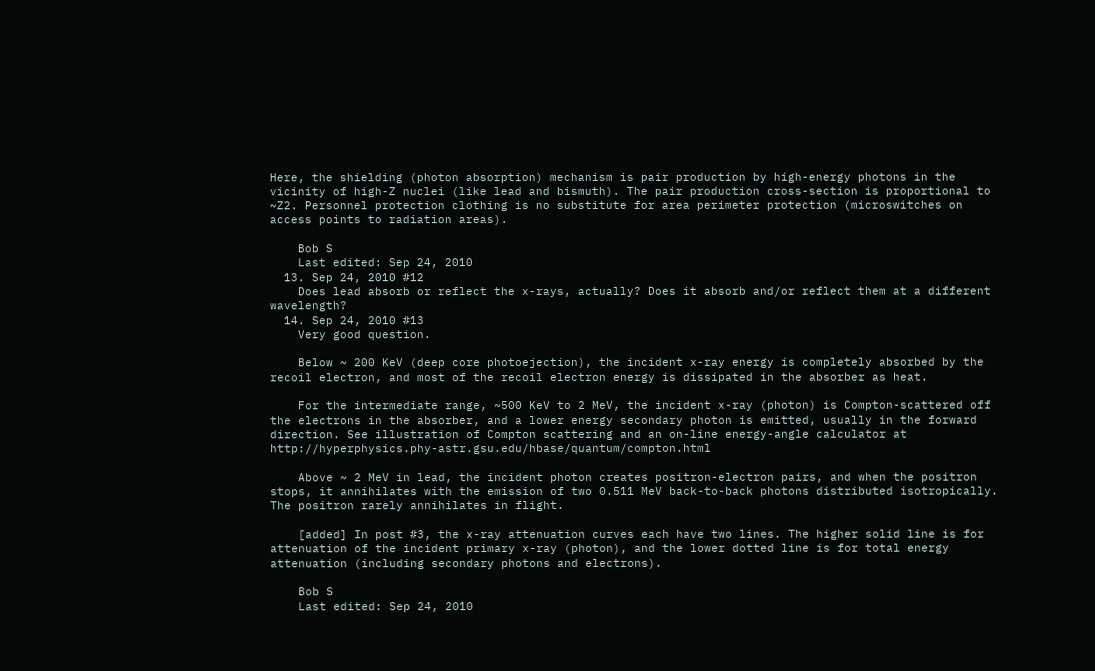Here, the shielding (photon absorption) mechanism is pair production by high-energy photons in the vicinity of high-Z nuclei (like lead and bismuth). The pair production cross-section is proportional to ~Z2. Personnel protection clothing is no substitute for area perimeter protection (microswitches on access points to radiation areas).

    Bob S
    Last edited: Sep 24, 2010
  13. Sep 24, 2010 #12
    Does lead absorb or reflect the x-rays, actually? Does it absorb and/or reflect them at a different wavelength?
  14. Sep 24, 2010 #13
    Very good question.

    Below ~ 200 KeV (deep core photoejection), the incident x-ray energy is completely absorbed by the recoil electron, and most of the recoil electron energy is dissipated in the absorber as heat.

    For the intermediate range, ~500 KeV to 2 MeV, the incident x-ray (photon) is Compton-scattered off the electrons in the absorber, and a lower energy secondary photon is emitted, usually in the forward direction. See illustration of Compton scattering and an on-line energy-angle calculator at http://hyperphysics.phy-astr.gsu.edu/hbase/quantum/compton.html

    Above ~ 2 MeV in lead, the incident photon creates positron-electron pairs, and when the positron stops, it annihilates with the emission of two 0.511 MeV back-to-back photons distributed isotropically. The positron rarely annihilates in flight.

    [added] In post #3, the x-ray attenuation curves each have two lines. The higher solid line is for attenuation of the incident primary x-ray (photon), and the lower dotted line is for total energy attenuation (including secondary photons and electrons).

    Bob S
    Last edited: Sep 24, 2010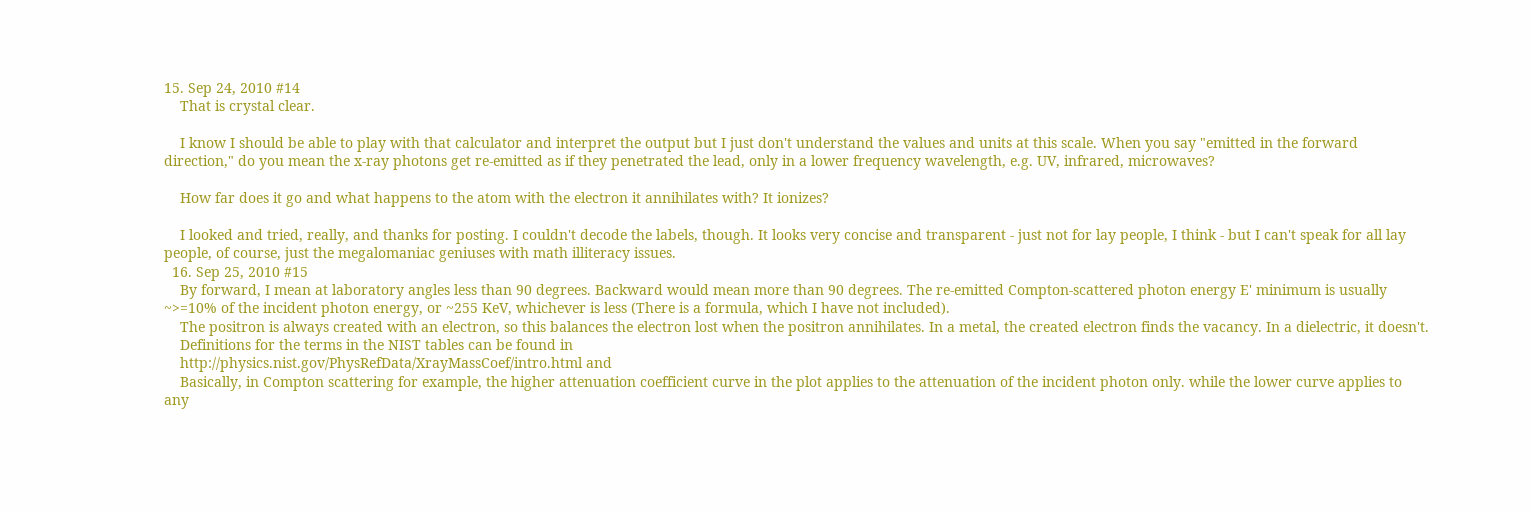15. Sep 24, 2010 #14
    That is crystal clear.

    I know I should be able to play with that calculator and interpret the output but I just don't understand the values and units at this scale. When you say "emitted in the forward direction," do you mean the x-ray photons get re-emitted as if they penetrated the lead, only in a lower frequency wavelength, e.g. UV, infrared, microwaves?

    How far does it go and what happens to the atom with the electron it annihilates with? It ionizes?

    I looked and tried, really, and thanks for posting. I couldn't decode the labels, though. It looks very concise and transparent - just not for lay people, I think - but I can't speak for all lay people, of course, just the megalomaniac geniuses with math illiteracy issues.
  16. Sep 25, 2010 #15
    By forward, I mean at laboratory angles less than 90 degrees. Backward would mean more than 90 degrees. The re-emitted Compton-scattered photon energy E' minimum is usually ~>=10% of the incident photon energy, or ~255 KeV, whichever is less (There is a formula, which I have not included).
    The positron is always created with an electron, so this balances the electron lost when the positron annihilates. In a metal, the created electron finds the vacancy. In a dielectric, it doesn't.
    Definitions for the terms in the NIST tables can be found in
    http://physics.nist.gov/PhysRefData/XrayMassCoef/intro.html and
    Basically, in Compton scattering for example, the higher attenuation coefficient curve in the plot applies to the attenuation of the incident photon only. while the lower curve applies to any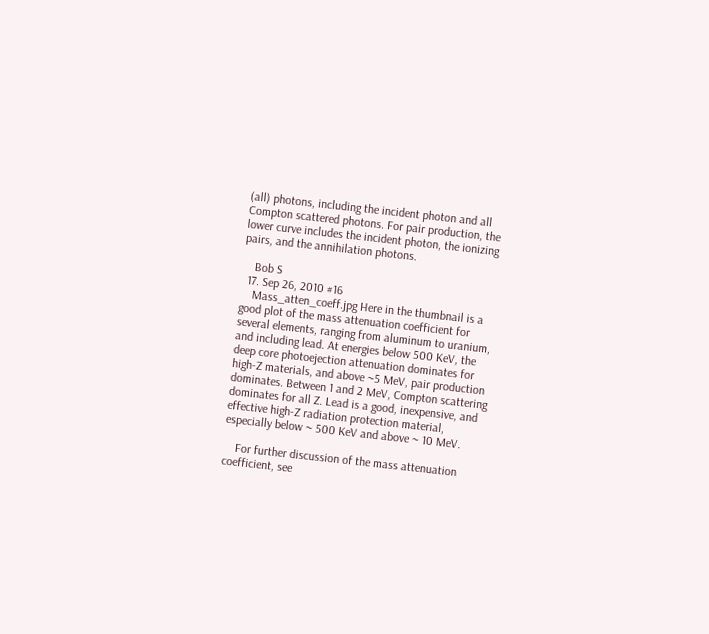(all) photons, including the incident photon and all Compton scattered photons. For pair production, the lower curve includes the incident photon, the ionizing pairs, and the annihilation photons.

    Bob S
  17. Sep 26, 2010 #16
    Mass_atten_coeff.jpg Here in the thumbnail is a good plot of the mass attenuation coefficient for several elements, ranging from aluminum to uranium, and including lead. At energies below 500 KeV, the deep core photoejection attenuation dominates for high-Z materials, and above ~5 MeV, pair production dominates. Between 1 and 2 MeV, Compton scattering dominates for all Z. Lead is a good, inexpensive, and effective high-Z radiation protection material, especially below ~ 500 KeV and above ~ 10 MeV.

    For further discussion of the mass attenuation coefficient, see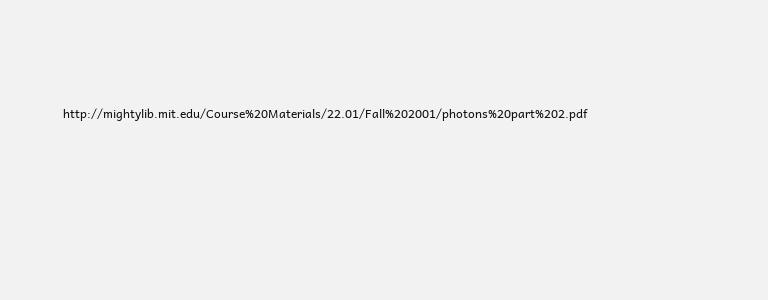http://mightylib.mit.edu/Course%20Materials/22.01/Fall%202001/photons%20part%202.pdf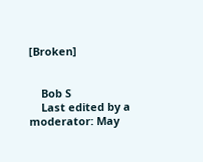[Broken]


    Bob S
    Last edited by a moderator: May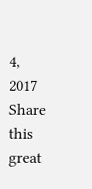4, 2017
Share this great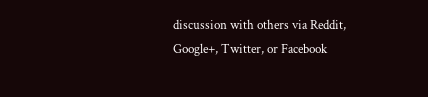discussion with others via Reddit, Google+, Twitter, or Facebook